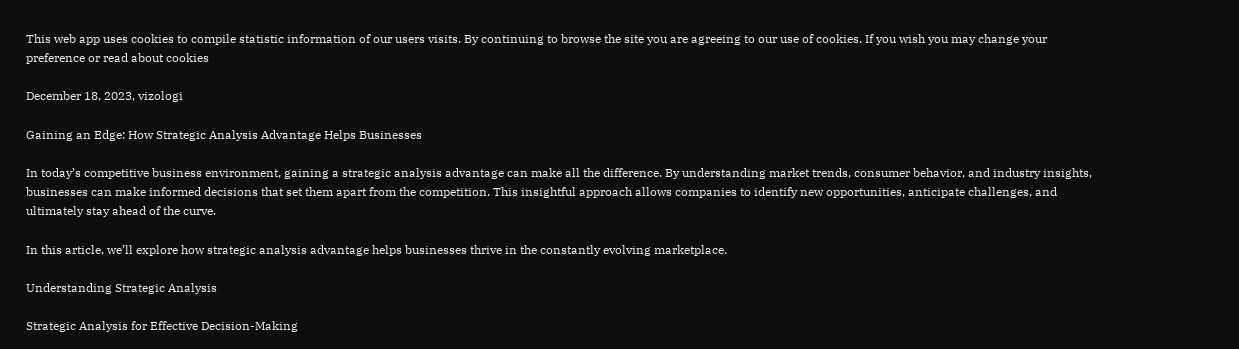This web app uses cookies to compile statistic information of our users visits. By continuing to browse the site you are agreeing to our use of cookies. If you wish you may change your preference or read about cookies

December 18, 2023, vizologi

Gaining an Edge: How Strategic Analysis Advantage Helps Businesses

In today’s competitive business environment, gaining a strategic analysis advantage can make all the difference. By understanding market trends, consumer behavior, and industry insights, businesses can make informed decisions that set them apart from the competition. This insightful approach allows companies to identify new opportunities, anticipate challenges, and ultimately stay ahead of the curve.

In this article, we’ll explore how strategic analysis advantage helps businesses thrive in the constantly evolving marketplace.

Understanding Strategic Analysis

Strategic Analysis for Effective Decision-Making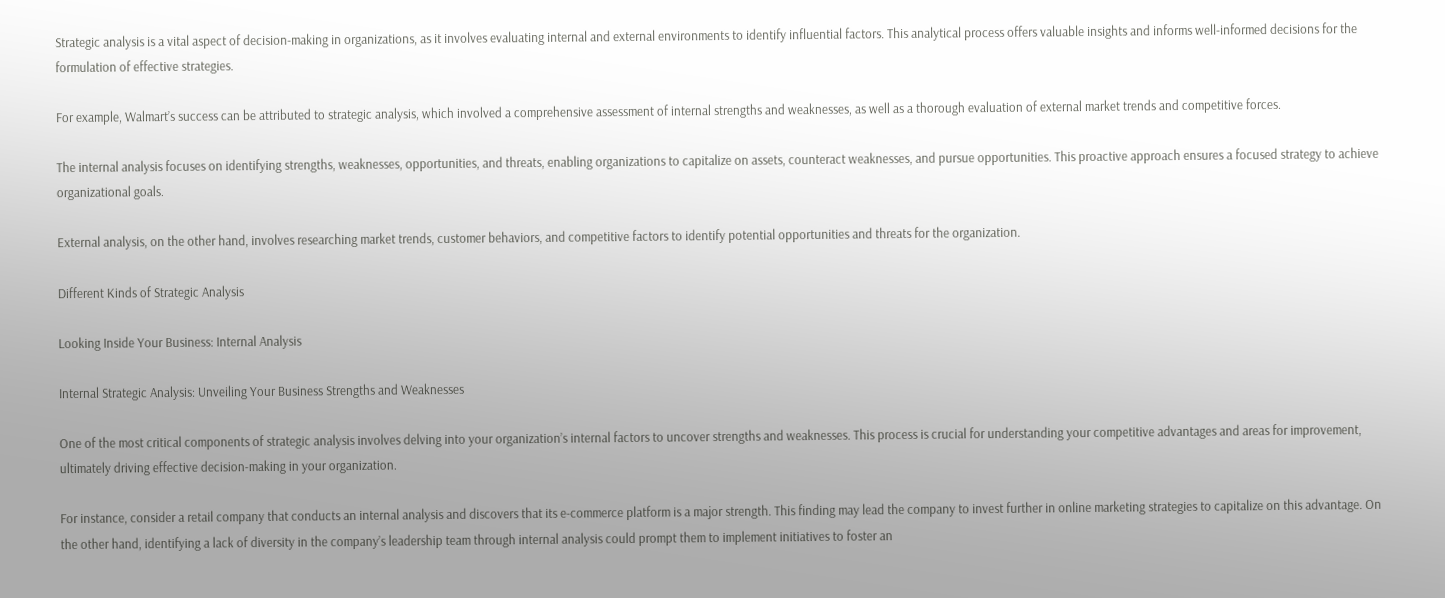Strategic analysis is a vital aspect of decision-making in organizations, as it involves evaluating internal and external environments to identify influential factors. This analytical process offers valuable insights and informs well-informed decisions for the formulation of effective strategies.

For example, Walmart’s success can be attributed to strategic analysis, which involved a comprehensive assessment of internal strengths and weaknesses, as well as a thorough evaluation of external market trends and competitive forces.

The internal analysis focuses on identifying strengths, weaknesses, opportunities, and threats, enabling organizations to capitalize on assets, counteract weaknesses, and pursue opportunities. This proactive approach ensures a focused strategy to achieve organizational goals.

External analysis, on the other hand, involves researching market trends, customer behaviors, and competitive factors to identify potential opportunities and threats for the organization.

Different Kinds of Strategic Analysis

Looking Inside Your Business: Internal Analysis

Internal Strategic Analysis: Unveiling Your Business Strengths and Weaknesses

One of the most critical components of strategic analysis involves delving into your organization’s internal factors to uncover strengths and weaknesses. This process is crucial for understanding your competitive advantages and areas for improvement, ultimately driving effective decision-making in your organization.

For instance, consider a retail company that conducts an internal analysis and discovers that its e-commerce platform is a major strength. This finding may lead the company to invest further in online marketing strategies to capitalize on this advantage. On the other hand, identifying a lack of diversity in the company’s leadership team through internal analysis could prompt them to implement initiatives to foster an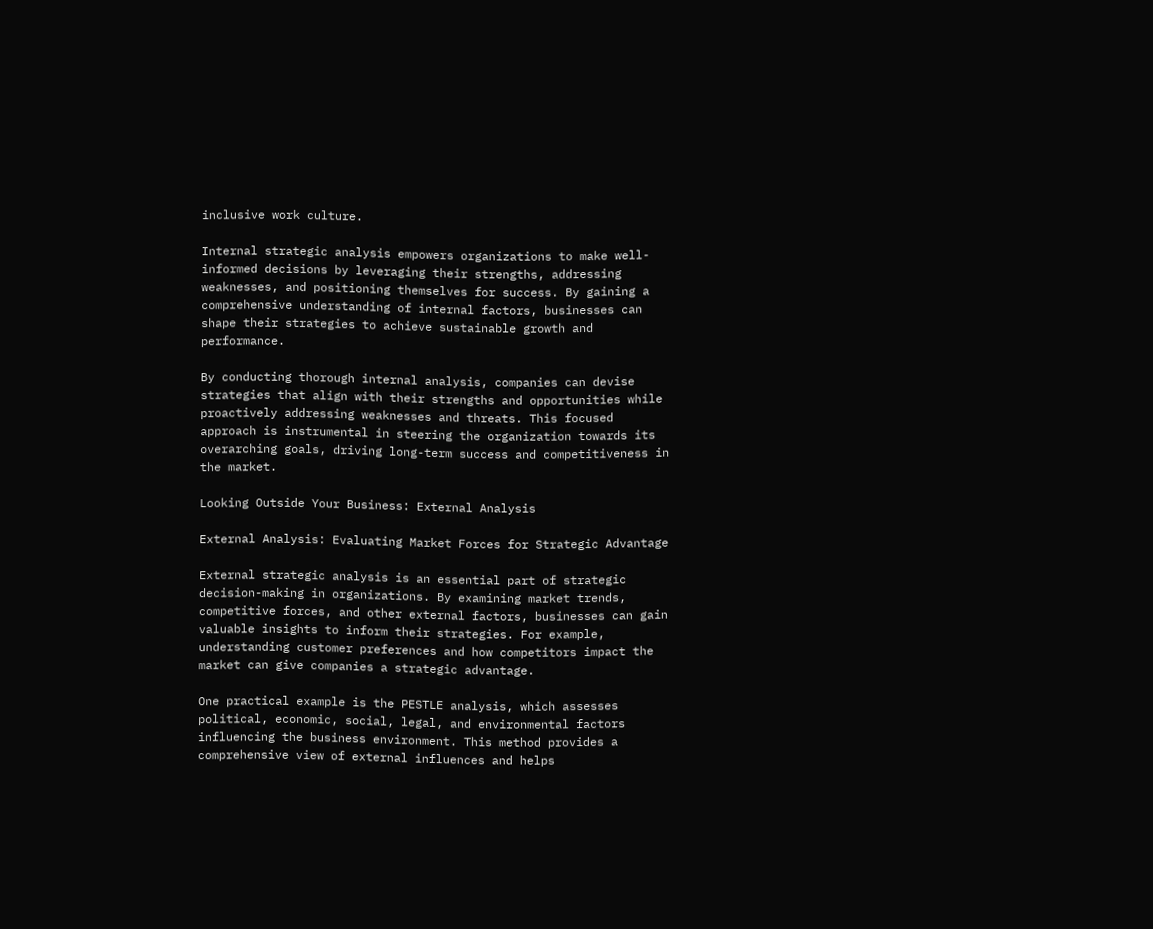inclusive work culture.

Internal strategic analysis empowers organizations to make well-informed decisions by leveraging their strengths, addressing weaknesses, and positioning themselves for success. By gaining a comprehensive understanding of internal factors, businesses can shape their strategies to achieve sustainable growth and performance.

By conducting thorough internal analysis, companies can devise strategies that align with their strengths and opportunities while proactively addressing weaknesses and threats. This focused approach is instrumental in steering the organization towards its overarching goals, driving long-term success and competitiveness in the market.

Looking Outside Your Business: External Analysis

External Analysis: Evaluating Market Forces for Strategic Advantage

External strategic analysis is an essential part of strategic decision-making in organizations. By examining market trends, competitive forces, and other external factors, businesses can gain valuable insights to inform their strategies. For example, understanding customer preferences and how competitors impact the market can give companies a strategic advantage.

One practical example is the PESTLE analysis, which assesses political, economic, social, legal, and environmental factors influencing the business environment. This method provides a comprehensive view of external influences and helps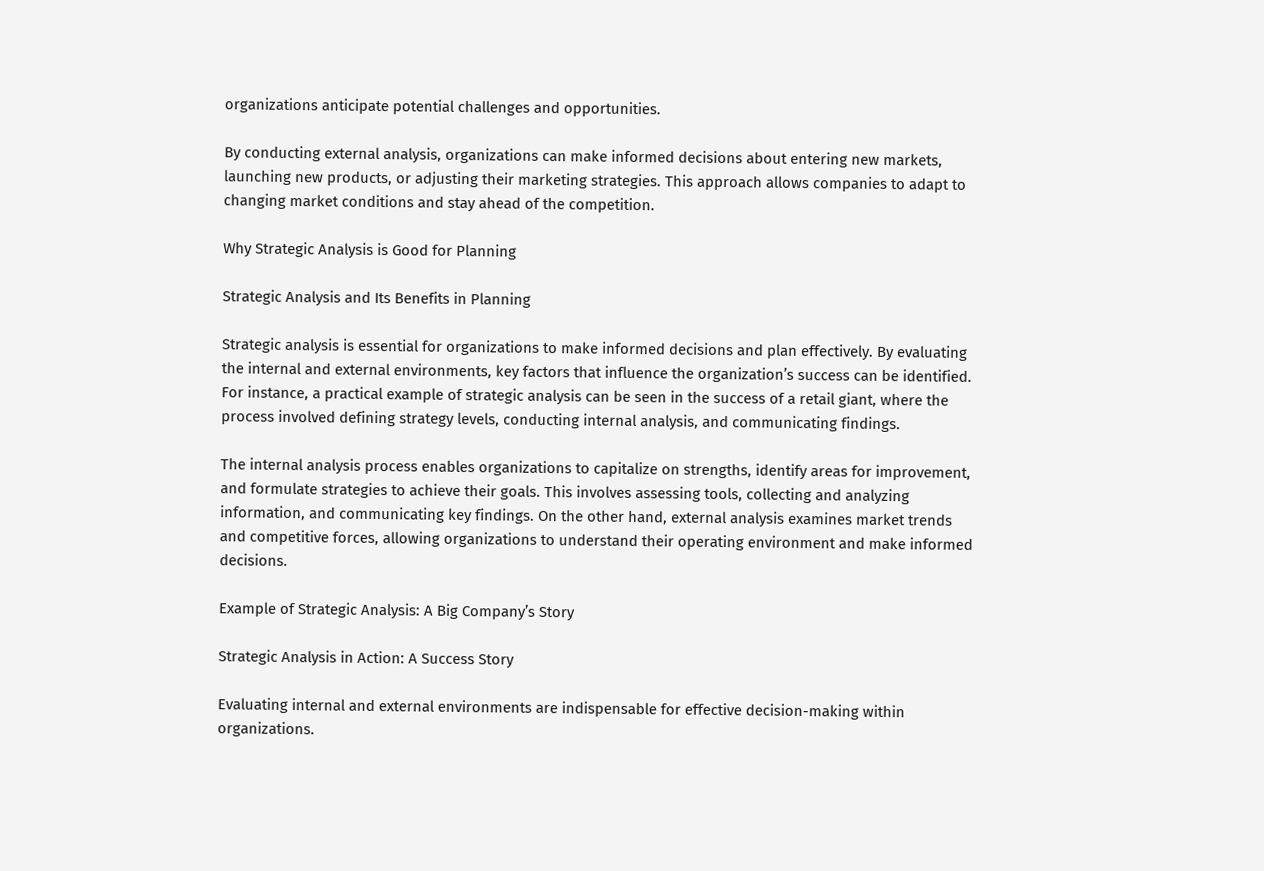organizations anticipate potential challenges and opportunities.

By conducting external analysis, organizations can make informed decisions about entering new markets, launching new products, or adjusting their marketing strategies. This approach allows companies to adapt to changing market conditions and stay ahead of the competition.

Why Strategic Analysis is Good for Planning

Strategic Analysis and Its Benefits in Planning

Strategic analysis is essential for organizations to make informed decisions and plan effectively. By evaluating the internal and external environments, key factors that influence the organization’s success can be identified. For instance, a practical example of strategic analysis can be seen in the success of a retail giant, where the process involved defining strategy levels, conducting internal analysis, and communicating findings.

The internal analysis process enables organizations to capitalize on strengths, identify areas for improvement, and formulate strategies to achieve their goals. This involves assessing tools, collecting and analyzing information, and communicating key findings. On the other hand, external analysis examines market trends and competitive forces, allowing organizations to understand their operating environment and make informed decisions.

Example of Strategic Analysis: A Big Company’s Story

Strategic Analysis in Action: A Success Story

Evaluating internal and external environments are indispensable for effective decision-making within organizations.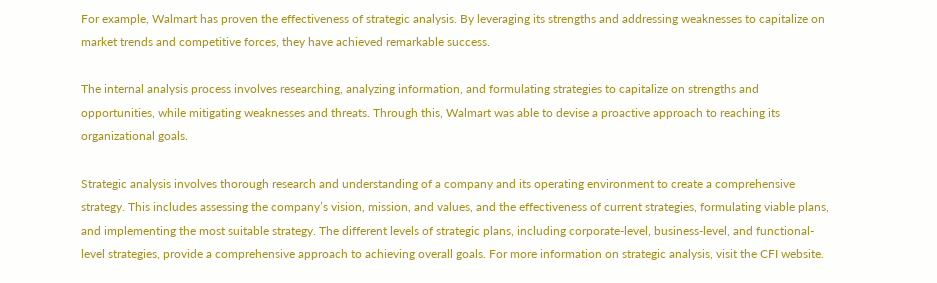For example, Walmart has proven the effectiveness of strategic analysis. By leveraging its strengths and addressing weaknesses to capitalize on market trends and competitive forces, they have achieved remarkable success.

The internal analysis process involves researching, analyzing information, and formulating strategies to capitalize on strengths and opportunities, while mitigating weaknesses and threats. Through this, Walmart was able to devise a proactive approach to reaching its organizational goals.

Strategic analysis involves thorough research and understanding of a company and its operating environment to create a comprehensive strategy. This includes assessing the company’s vision, mission, and values, and the effectiveness of current strategies, formulating viable plans, and implementing the most suitable strategy. The different levels of strategic plans, including corporate-level, business-level, and functional-level strategies, provide a comprehensive approach to achieving overall goals. For more information on strategic analysis, visit the CFI website.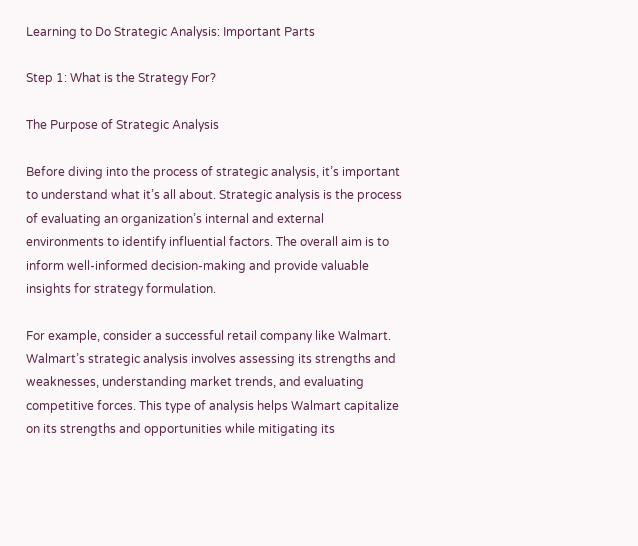Learning to Do Strategic Analysis: Important Parts

Step 1: What is the Strategy For?

The Purpose of Strategic Analysis

Before diving into the process of strategic analysis, it’s important to understand what it’s all about. Strategic analysis is the process of evaluating an organization’s internal and external environments to identify influential factors. The overall aim is to inform well-informed decision-making and provide valuable insights for strategy formulation.

For example, consider a successful retail company like Walmart. Walmart’s strategic analysis involves assessing its strengths and weaknesses, understanding market trends, and evaluating competitive forces. This type of analysis helps Walmart capitalize on its strengths and opportunities while mitigating its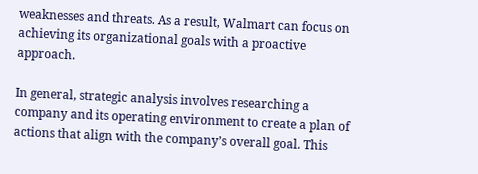weaknesses and threats. As a result, Walmart can focus on achieving its organizational goals with a proactive approach.

In general, strategic analysis involves researching a company and its operating environment to create a plan of actions that align with the company’s overall goal. This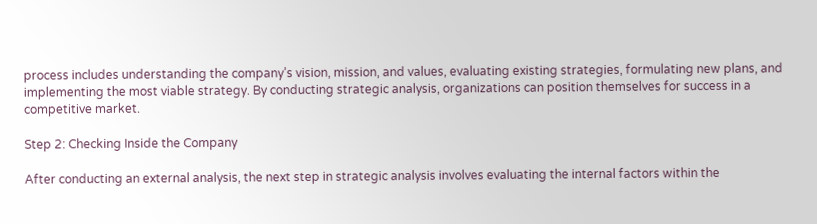process includes understanding the company’s vision, mission, and values, evaluating existing strategies, formulating new plans, and implementing the most viable strategy. By conducting strategic analysis, organizations can position themselves for success in a competitive market.

Step 2: Checking Inside the Company

After conducting an external analysis, the next step in strategic analysis involves evaluating the internal factors within the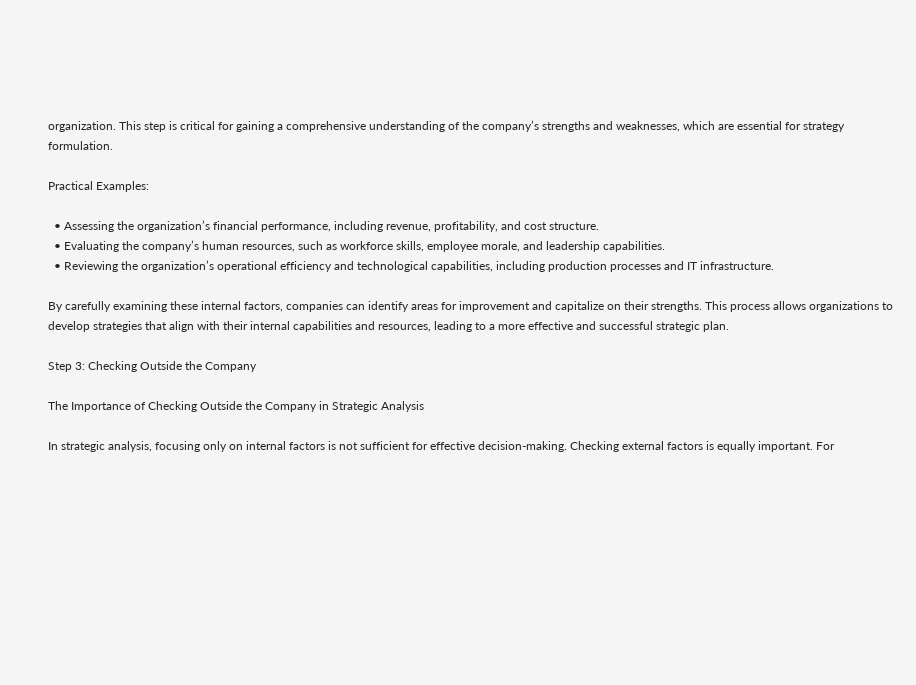organization. This step is critical for gaining a comprehensive understanding of the company’s strengths and weaknesses, which are essential for strategy formulation.

Practical Examples:

  • Assessing the organization’s financial performance, including revenue, profitability, and cost structure.
  • Evaluating the company’s human resources, such as workforce skills, employee morale, and leadership capabilities.
  • Reviewing the organization’s operational efficiency and technological capabilities, including production processes and IT infrastructure.

By carefully examining these internal factors, companies can identify areas for improvement and capitalize on their strengths. This process allows organizations to develop strategies that align with their internal capabilities and resources, leading to a more effective and successful strategic plan.

Step 3: Checking Outside the Company

The Importance of Checking Outside the Company in Strategic Analysis

In strategic analysis, focusing only on internal factors is not sufficient for effective decision-making. Checking external factors is equally important. For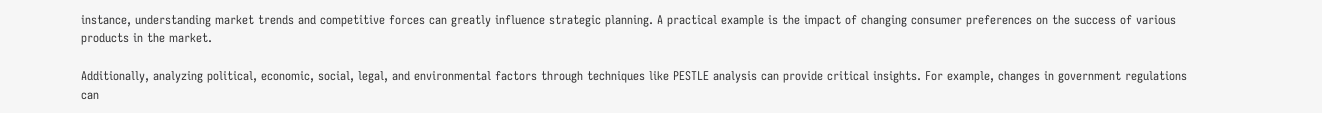instance, understanding market trends and competitive forces can greatly influence strategic planning. A practical example is the impact of changing consumer preferences on the success of various products in the market.

Additionally, analyzing political, economic, social, legal, and environmental factors through techniques like PESTLE analysis can provide critical insights. For example, changes in government regulations can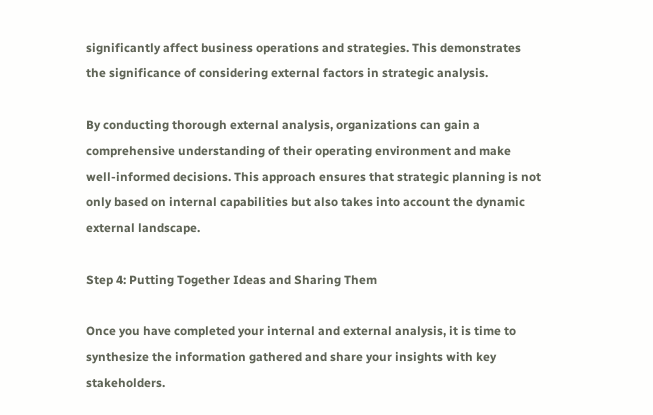significantly affect business operations and strategies. This demonstrates the significance of considering external factors in strategic analysis.

By conducting thorough external analysis, organizations can gain a comprehensive understanding of their operating environment and make well-informed decisions. This approach ensures that strategic planning is not only based on internal capabilities but also takes into account the dynamic external landscape.

Step 4: Putting Together Ideas and Sharing Them

Once you have completed your internal and external analysis, it is time to synthesize the information gathered and share your insights with key stakeholders.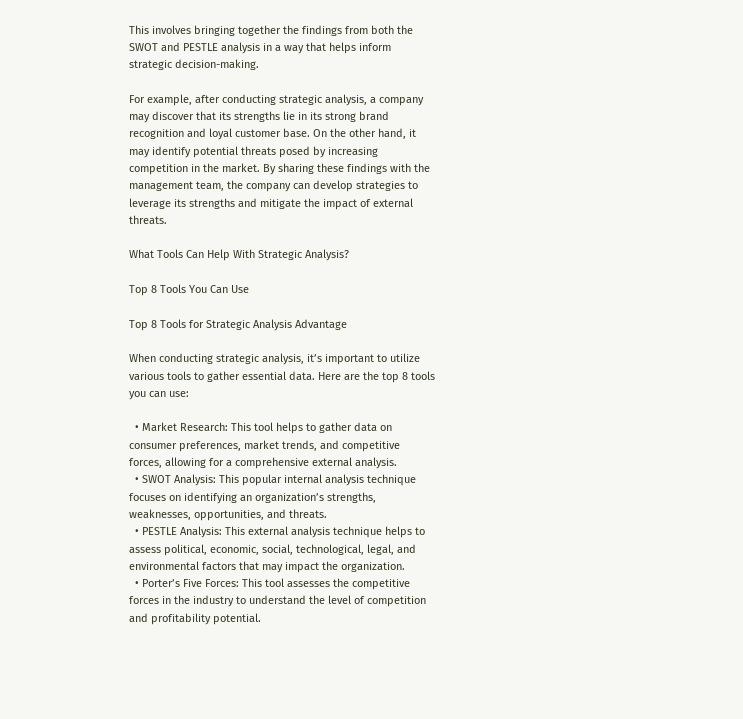This involves bringing together the findings from both the SWOT and PESTLE analysis in a way that helps inform strategic decision-making.

For example, after conducting strategic analysis, a company may discover that its strengths lie in its strong brand recognition and loyal customer base. On the other hand, it may identify potential threats posed by increasing competition in the market. By sharing these findings with the management team, the company can develop strategies to leverage its strengths and mitigate the impact of external threats.

What Tools Can Help With Strategic Analysis?

Top 8 Tools You Can Use

Top 8 Tools for Strategic Analysis Advantage

When conducting strategic analysis, it’s important to utilize various tools to gather essential data. Here are the top 8 tools you can use:

  • Market Research: This tool helps to gather data on consumer preferences, market trends, and competitive forces, allowing for a comprehensive external analysis.
  • SWOT Analysis: This popular internal analysis technique focuses on identifying an organization’s strengths, weaknesses, opportunities, and threats.
  • PESTLE Analysis: This external analysis technique helps to assess political, economic, social, technological, legal, and environmental factors that may impact the organization.
  • Porter’s Five Forces: This tool assesses the competitive forces in the industry to understand the level of competition and profitability potential.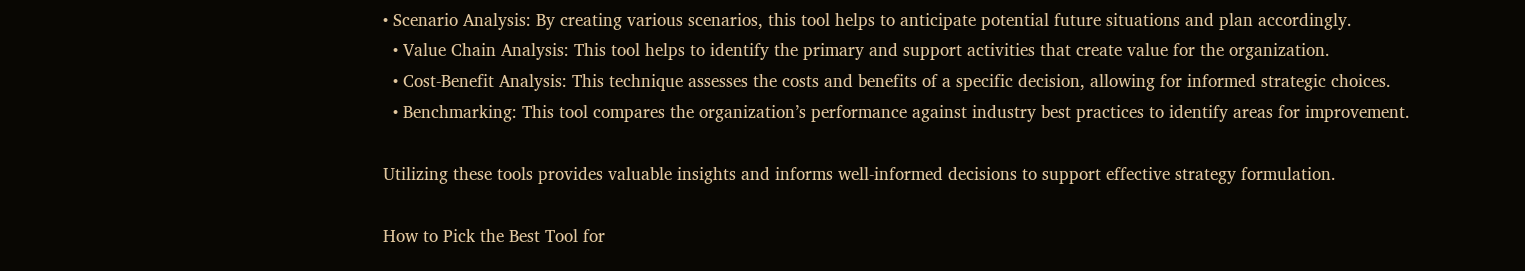• Scenario Analysis: By creating various scenarios, this tool helps to anticipate potential future situations and plan accordingly.
  • Value Chain Analysis: This tool helps to identify the primary and support activities that create value for the organization.
  • Cost-Benefit Analysis: This technique assesses the costs and benefits of a specific decision, allowing for informed strategic choices.
  • Benchmarking: This tool compares the organization’s performance against industry best practices to identify areas for improvement.

Utilizing these tools provides valuable insights and informs well-informed decisions to support effective strategy formulation.

How to Pick the Best Tool for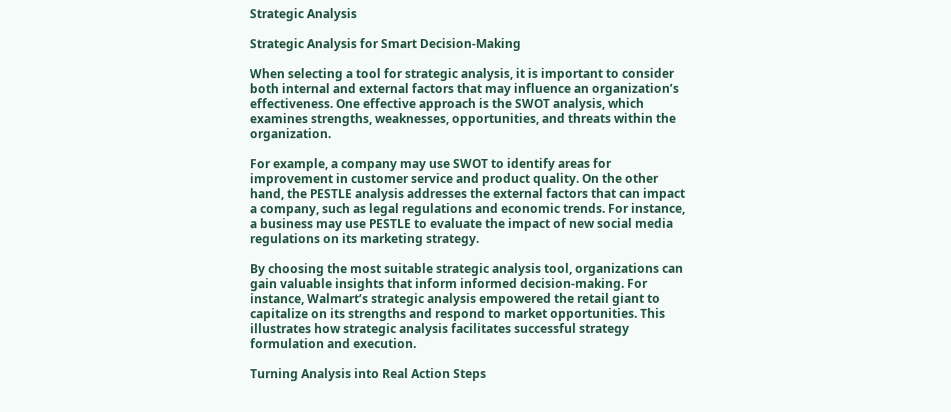Strategic Analysis

Strategic Analysis for Smart Decision-Making

When selecting a tool for strategic analysis, it is important to consider both internal and external factors that may influence an organization’s effectiveness. One effective approach is the SWOT analysis, which examines strengths, weaknesses, opportunities, and threats within the organization.

For example, a company may use SWOT to identify areas for improvement in customer service and product quality. On the other hand, the PESTLE analysis addresses the external factors that can impact a company, such as legal regulations and economic trends. For instance, a business may use PESTLE to evaluate the impact of new social media regulations on its marketing strategy.

By choosing the most suitable strategic analysis tool, organizations can gain valuable insights that inform informed decision-making. For instance, Walmart’s strategic analysis empowered the retail giant to capitalize on its strengths and respond to market opportunities. This illustrates how strategic analysis facilitates successful strategy formulation and execution.

Turning Analysis into Real Action Steps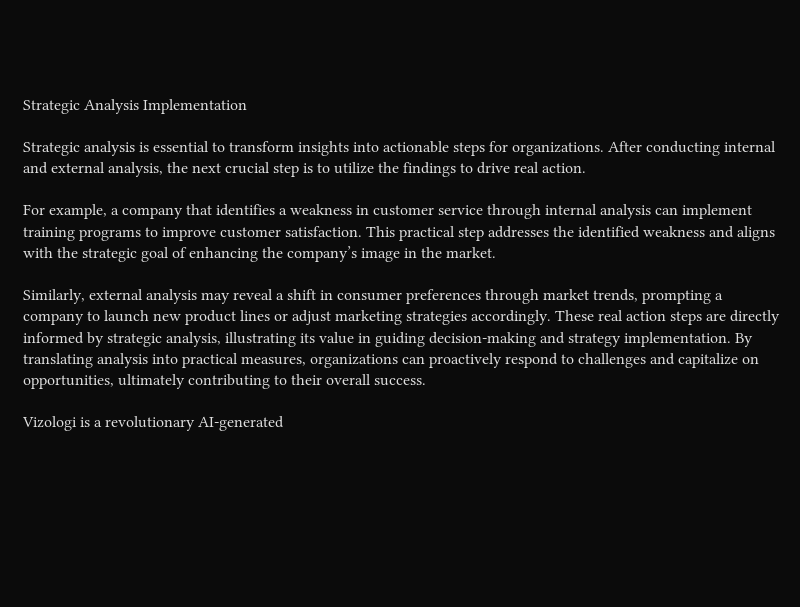Strategic Analysis Implementation

Strategic analysis is essential to transform insights into actionable steps for organizations. After conducting internal and external analysis, the next crucial step is to utilize the findings to drive real action.

For example, a company that identifies a weakness in customer service through internal analysis can implement training programs to improve customer satisfaction. This practical step addresses the identified weakness and aligns with the strategic goal of enhancing the company’s image in the market.

Similarly, external analysis may reveal a shift in consumer preferences through market trends, prompting a company to launch new product lines or adjust marketing strategies accordingly. These real action steps are directly informed by strategic analysis, illustrating its value in guiding decision-making and strategy implementation. By translating analysis into practical measures, organizations can proactively respond to challenges and capitalize on opportunities, ultimately contributing to their overall success.

Vizologi is a revolutionary AI-generated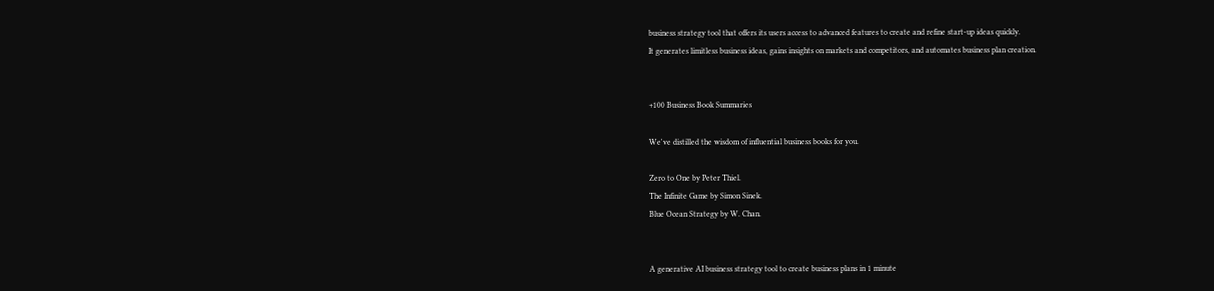business strategy tool that offers its users access to advanced features to create and refine start-up ideas quickly.
It generates limitless business ideas, gains insights on markets and competitors, and automates business plan creation.


+100 Business Book Summaries

We've distilled the wisdom of influential business books for you.

Zero to One by Peter Thiel.
The Infinite Game by Simon Sinek.
Blue Ocean Strategy by W. Chan.


A generative AI business strategy tool to create business plans in 1 minute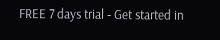FREE 7 days trial ‐ Get started in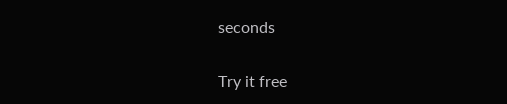seconds

Try it free